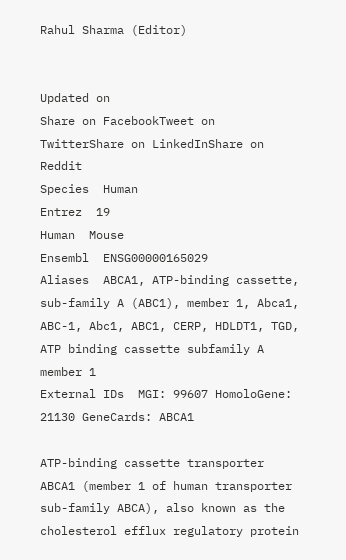Rahul Sharma (Editor)


Updated on
Share on FacebookTweet on TwitterShare on LinkedInShare on Reddit
Species  Human
Entrez  19
Human  Mouse
Ensembl  ENSG00000165029
Aliases  ABCA1, ATP-binding cassette, sub-family A (ABC1), member 1, Abca1, ABC-1, Abc1, ABC1, CERP, HDLDT1, TGD, ATP binding cassette subfamily A member 1
External IDs  MGI: 99607 HomoloGene: 21130 GeneCards: ABCA1

ATP-binding cassette transporter ABCA1 (member 1 of human transporter sub-family ABCA), also known as the cholesterol efflux regulatory protein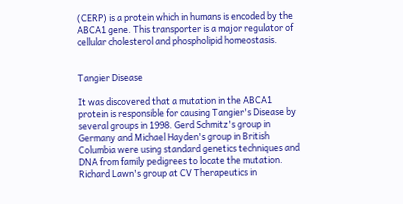(CERP) is a protein which in humans is encoded by the ABCA1 gene. This transporter is a major regulator of cellular cholesterol and phospholipid homeostasis.


Tangier Disease

It was discovered that a mutation in the ABCA1 protein is responsible for causing Tangier's Disease by several groups in 1998. Gerd Schmitz's group in Germany and Michael Hayden's group in British Columbia were using standard genetics techniques and DNA from family pedigrees to locate the mutation. Richard Lawn's group at CV Therapeutics in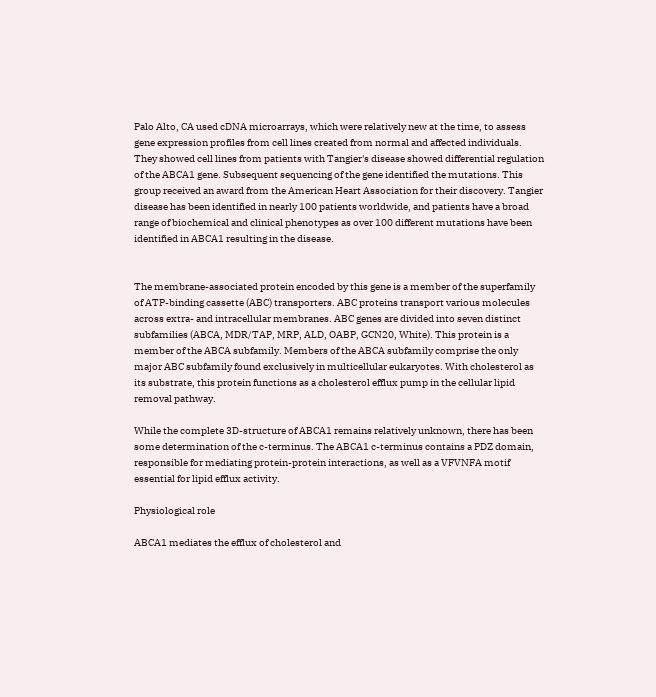Palo Alto, CA used cDNA microarrays, which were relatively new at the time, to assess gene expression profiles from cell lines created from normal and affected individuals. They showed cell lines from patients with Tangier's disease showed differential regulation of the ABCA1 gene. Subsequent sequencing of the gene identified the mutations. This group received an award from the American Heart Association for their discovery. Tangier disease has been identified in nearly 100 patients worldwide, and patients have a broad range of biochemical and clinical phenotypes as over 100 different mutations have been identified in ABCA1 resulting in the disease.


The membrane-associated protein encoded by this gene is a member of the superfamily of ATP-binding cassette (ABC) transporters. ABC proteins transport various molecules across extra- and intracellular membranes. ABC genes are divided into seven distinct subfamilies (ABCA, MDR/TAP, MRP, ALD, OABP, GCN20, White). This protein is a member of the ABCA subfamily. Members of the ABCA subfamily comprise the only major ABC subfamily found exclusively in multicellular eukaryotes. With cholesterol as its substrate, this protein functions as a cholesterol efflux pump in the cellular lipid removal pathway.

While the complete 3D-structure of ABCA1 remains relatively unknown, there has been some determination of the c-terminus. The ABCA1 c-terminus contains a PDZ domain, responsible for mediating protein-protein interactions, as well as a VFVNFA motif essential for lipid efflux activity.

Physiological role

ABCA1 mediates the efflux of cholesterol and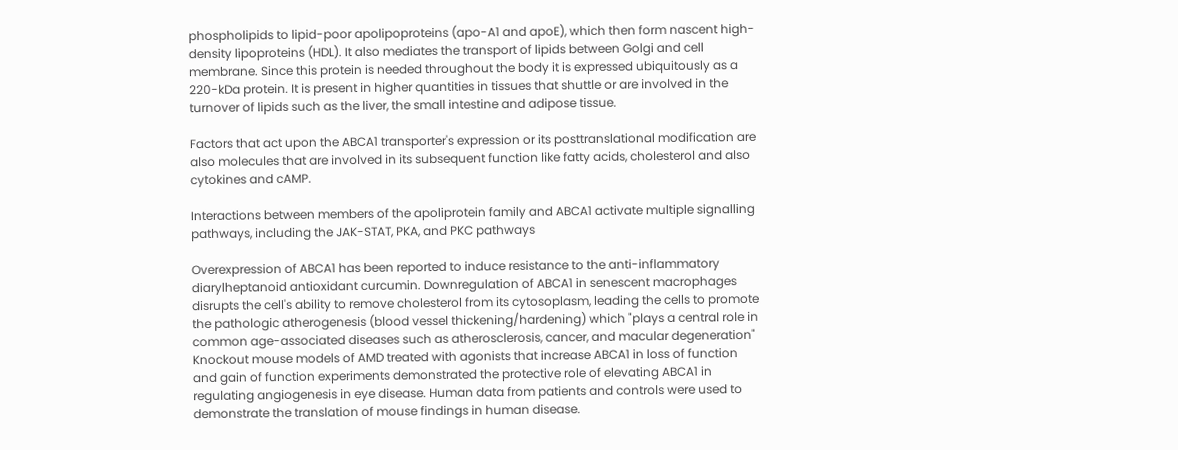phospholipids to lipid-poor apolipoproteins (apo-A1 and apoE), which then form nascent high-density lipoproteins (HDL). It also mediates the transport of lipids between Golgi and cell membrane. Since this protein is needed throughout the body it is expressed ubiquitously as a 220-kDa protein. It is present in higher quantities in tissues that shuttle or are involved in the turnover of lipids such as the liver, the small intestine and adipose tissue.

Factors that act upon the ABCA1 transporter's expression or its posttranslational modification are also molecules that are involved in its subsequent function like fatty acids, cholesterol and also cytokines and cAMP.

Interactions between members of the apoliprotein family and ABCA1 activate multiple signalling pathways, including the JAK-STAT, PKA, and PKC pathways

Overexpression of ABCA1 has been reported to induce resistance to the anti-inflammatory diarylheptanoid antioxidant curcumin. Downregulation of ABCA1 in senescent macrophages disrupts the cell's ability to remove cholesterol from its cytosoplasm, leading the cells to promote the pathologic atherogenesis (blood vessel thickening/hardening) which "plays a central role in common age-associated diseases such as atherosclerosis, cancer, and macular degeneration" Knockout mouse models of AMD treated with agonists that increase ABCA1 in loss of function and gain of function experiments demonstrated the protective role of elevating ABCA1 in regulating angiogenesis in eye disease. Human data from patients and controls were used to demonstrate the translation of mouse findings in human disease.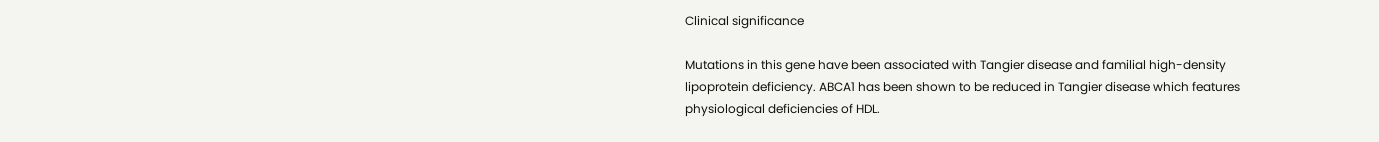Clinical significance

Mutations in this gene have been associated with Tangier disease and familial high-density lipoprotein deficiency. ABCA1 has been shown to be reduced in Tangier disease which features physiological deficiencies of HDL.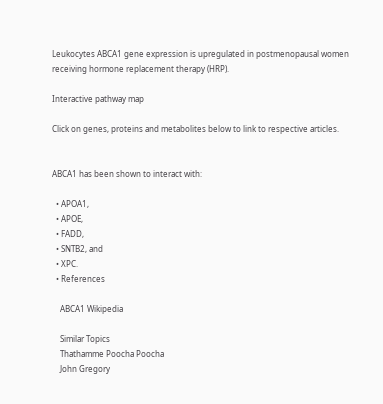Leukocytes ABCA1 gene expression is upregulated in postmenopausal women receiving hormone replacement therapy (HRP).

Interactive pathway map

Click on genes, proteins and metabolites below to link to respective articles.


ABCA1 has been shown to interact with:

  • APOA1,
  • APOE,
  • FADD,
  • SNTB2, and
  • XPC.
  • References

    ABCA1 Wikipedia

    Similar Topics
    Thathamme Poocha Poocha
    John Gregory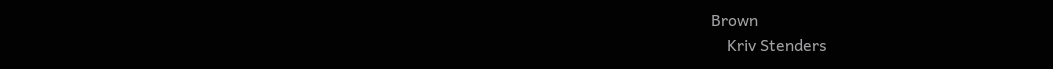Brown
    Kriv Stenders